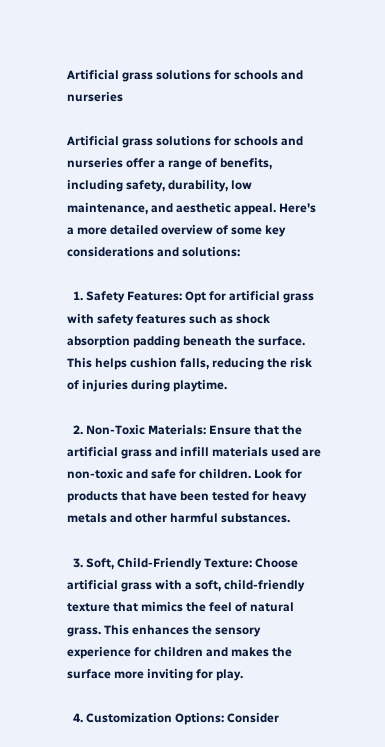Artificial grass solutions for schools and nurseries

Artificial grass solutions for schools and nurseries offer a range of benefits, including safety, durability, low maintenance, and aesthetic appeal. Here's a more detailed overview of some key considerations and solutions:

  1. Safety Features: Opt for artificial grass with safety features such as shock absorption padding beneath the surface. This helps cushion falls, reducing the risk of injuries during playtime.

  2. Non-Toxic Materials: Ensure that the artificial grass and infill materials used are non-toxic and safe for children. Look for products that have been tested for heavy metals and other harmful substances.

  3. Soft, Child-Friendly Texture: Choose artificial grass with a soft, child-friendly texture that mimics the feel of natural grass. This enhances the sensory experience for children and makes the surface more inviting for play.

  4. Customization Options: Consider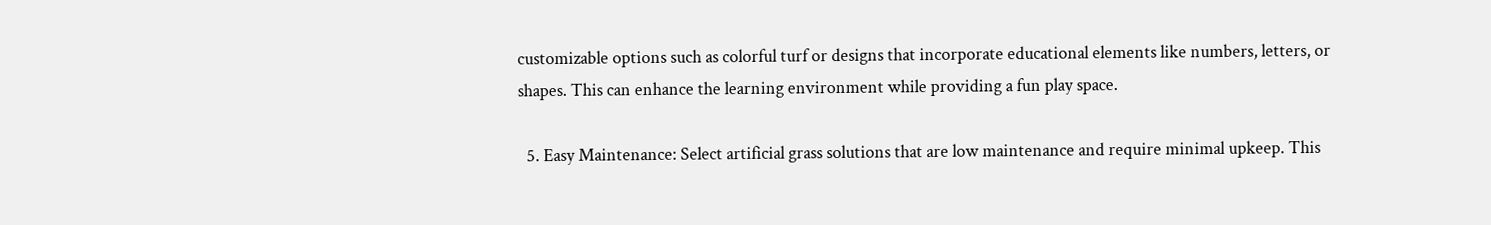customizable options such as colorful turf or designs that incorporate educational elements like numbers, letters, or shapes. This can enhance the learning environment while providing a fun play space.

  5. Easy Maintenance: Select artificial grass solutions that are low maintenance and require minimal upkeep. This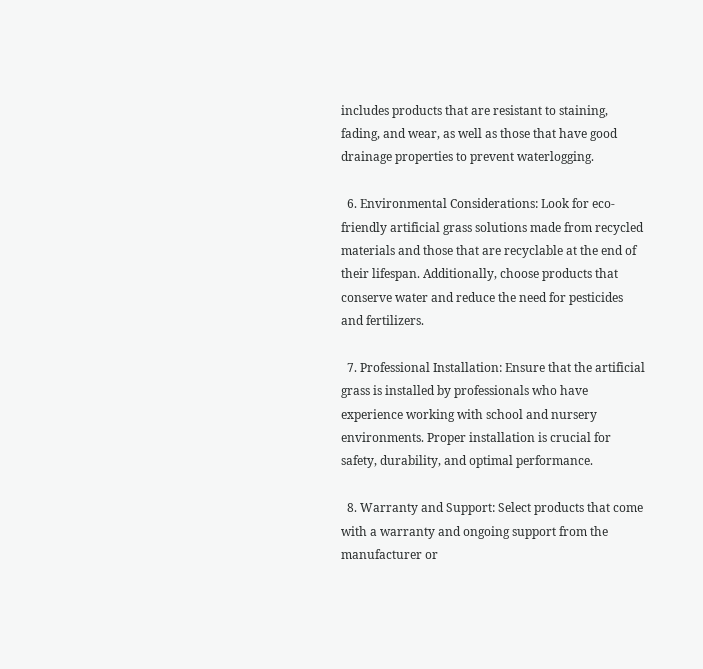includes products that are resistant to staining, fading, and wear, as well as those that have good drainage properties to prevent waterlogging.

  6. Environmental Considerations: Look for eco-friendly artificial grass solutions made from recycled materials and those that are recyclable at the end of their lifespan. Additionally, choose products that conserve water and reduce the need for pesticides and fertilizers.

  7. Professional Installation: Ensure that the artificial grass is installed by professionals who have experience working with school and nursery environments. Proper installation is crucial for safety, durability, and optimal performance.

  8. Warranty and Support: Select products that come with a warranty and ongoing support from the manufacturer or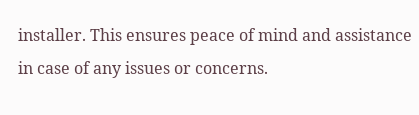installer. This ensures peace of mind and assistance in case of any issues or concerns.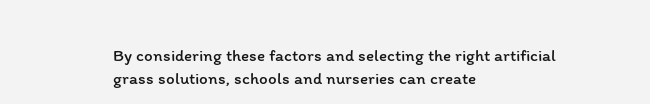By considering these factors and selecting the right artificial grass solutions, schools and nurseries can create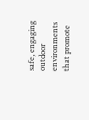safe, engaging outdoor environments that promote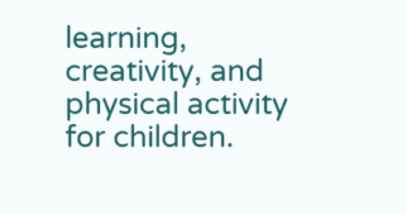learning, creativity, and physical activity for children.